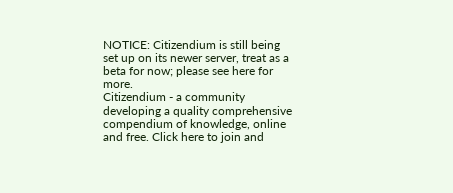NOTICE: Citizendium is still being set up on its newer server, treat as a beta for now; please see here for more.
Citizendium - a community developing a quality comprehensive compendium of knowledge, online and free. Click here to join and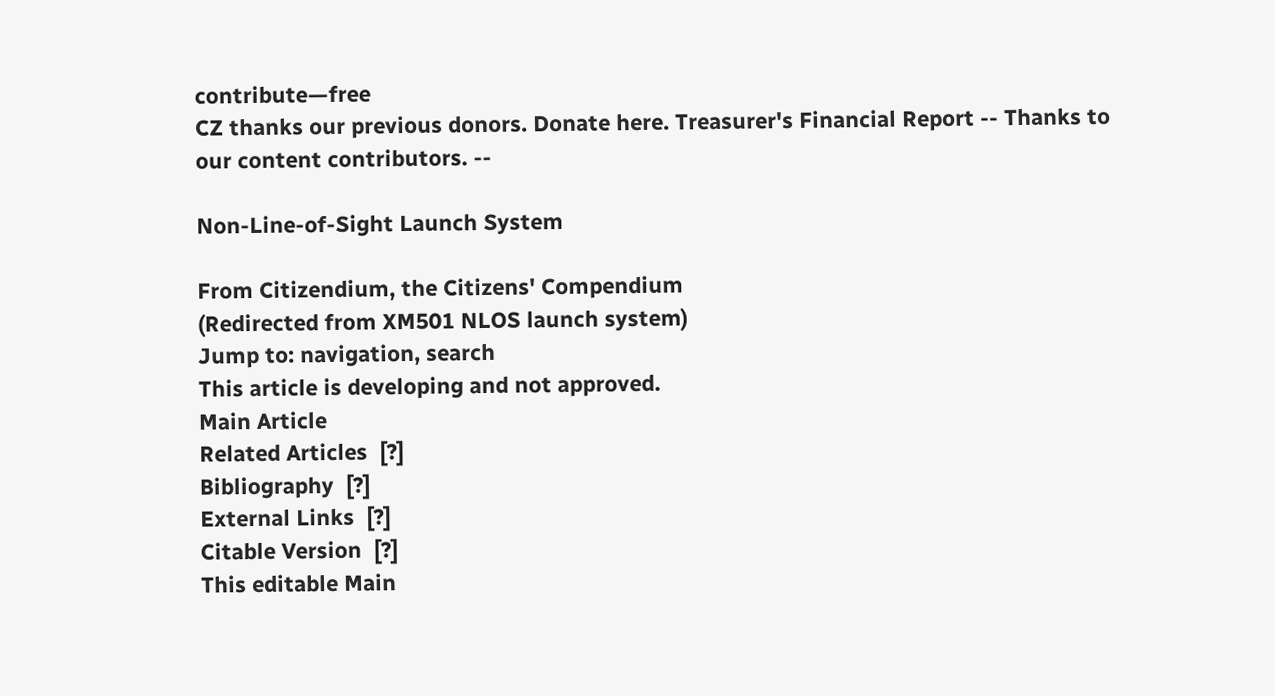contribute—free
CZ thanks our previous donors. Donate here. Treasurer's Financial Report -- Thanks to our content contributors. --

Non-Line-of-Sight Launch System

From Citizendium, the Citizens' Compendium
(Redirected from XM501 NLOS launch system)
Jump to: navigation, search
This article is developing and not approved.
Main Article
Related Articles  [?]
Bibliography  [?]
External Links  [?]
Citable Version  [?]
This editable Main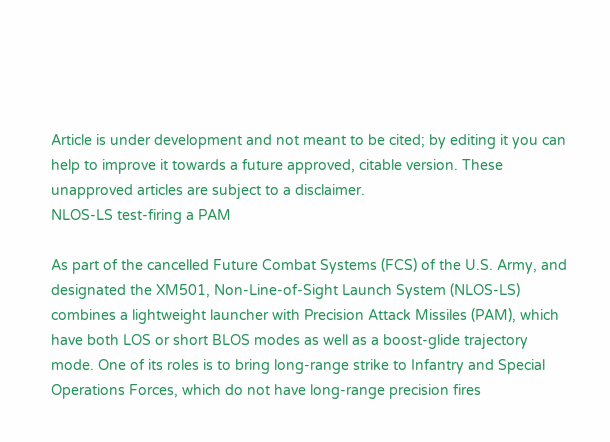Article is under development and not meant to be cited; by editing it you can help to improve it towards a future approved, citable version. These unapproved articles are subject to a disclaimer.
NLOS-LS test-firing a PAM

As part of the cancelled Future Combat Systems (FCS) of the U.S. Army, and designated the XM501, Non-Line-of-Sight Launch System (NLOS-LS) combines a lightweight launcher with Precision Attack Missiles (PAM), which have both LOS or short BLOS modes as well as a boost-glide trajectory mode. One of its roles is to bring long-range strike to Infantry and Special Operations Forces, which do not have long-range precision fires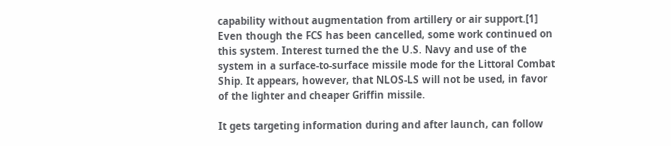capability without augmentation from artillery or air support.[1] Even though the FCS has been cancelled, some work continued on this system. Interest turned the the U.S. Navy and use of the system in a surface-to-surface missile mode for the Littoral Combat Ship. It appears, however, that NLOS-LS will not be used, in favor of the lighter and cheaper Griffin missile.

It gets targeting information during and after launch, can follow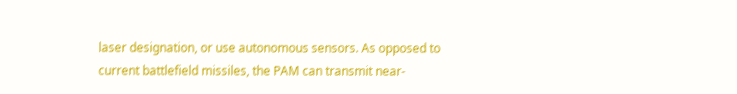laser designation, or use autonomous sensors. As opposed to current battlefield missiles, the PAM can transmit near-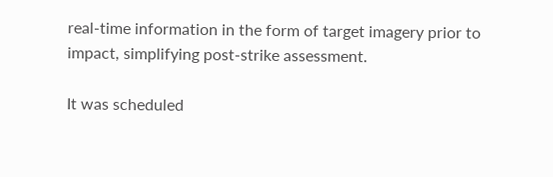real-time information in the form of target imagery prior to impact, simplifying post-strike assessment.

It was scheduled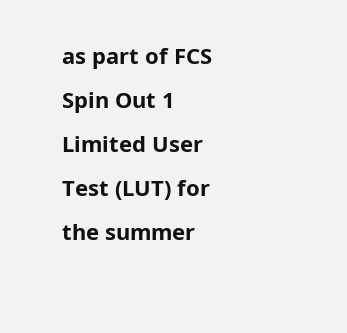as part of FCS Spin Out 1 Limited User Test (LUT) for the summer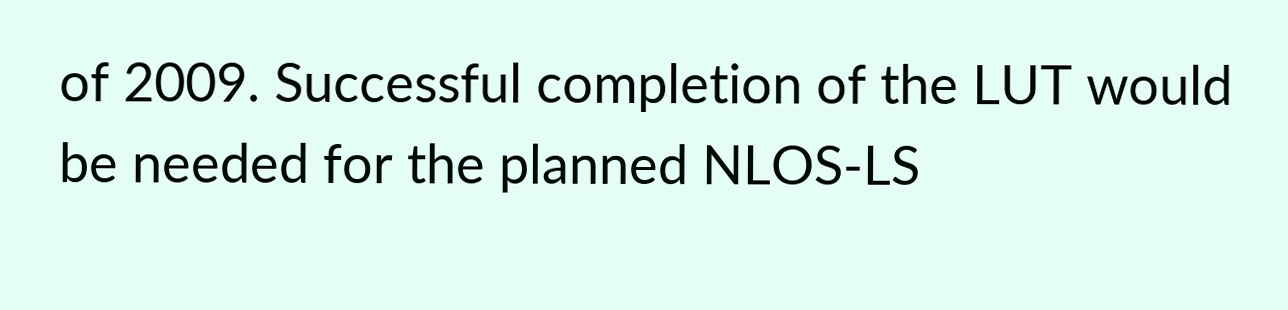of 2009. Successful completion of the LUT would be needed for the planned NLOS-LS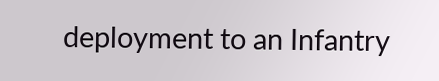deployment to an Infantry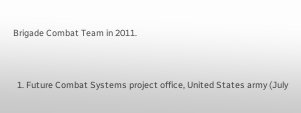Brigade Combat Team in 2011.


  1. Future Combat Systems project office, United States army (July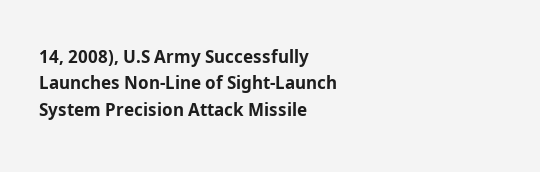14, 2008), U.S Army Successfully Launches Non-Line of Sight-Launch System Precision Attack Missile